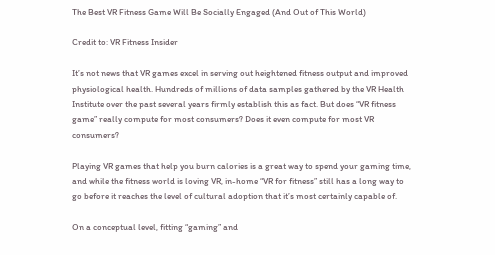The Best VR Fitness Game Will Be Socially Engaged (And Out of This World)

Credit to: VR Fitness Insider

It’s not news that VR games excel in serving out heightened fitness output and improved physiological health. Hundreds of millions of data samples gathered by the VR Health Institute over the past several years firmly establish this as fact. But does “VR fitness game” really compute for most consumers? Does it even compute for most VR consumers?

Playing VR games that help you burn calories is a great way to spend your gaming time, and while the fitness world is loving VR, in-home “VR for fitness” still has a long way to go before it reaches the level of cultural adoption that it’s most certainly capable of.

On a conceptual level, fitting “gaming” and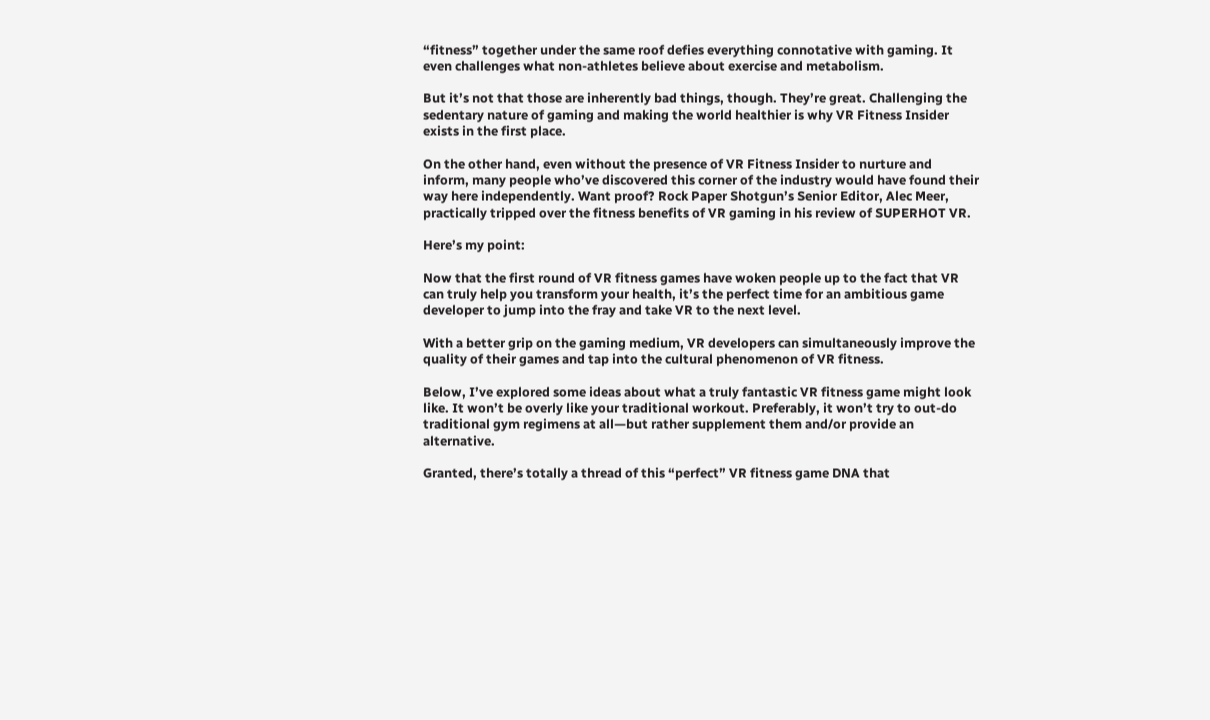“fitness” together under the same roof defies everything connotative with gaming. It even challenges what non-athletes believe about exercise and metabolism.

But it’s not that those are inherently bad things, though. They’re great. Challenging the sedentary nature of gaming and making the world healthier is why VR Fitness Insider exists in the first place.

On the other hand, even without the presence of VR Fitness Insider to nurture and inform, many people who’ve discovered this corner of the industry would have found their way here independently. Want proof? Rock Paper Shotgun’s Senior Editor, Alec Meer, practically tripped over the fitness benefits of VR gaming in his review of SUPERHOT VR.

Here’s my point:

Now that the first round of VR fitness games have woken people up to the fact that VR can truly help you transform your health, it’s the perfect time for an ambitious game developer to jump into the fray and take VR to the next level.

With a better grip on the gaming medium, VR developers can simultaneously improve the quality of their games and tap into the cultural phenomenon of VR fitness.

Below, I’ve explored some ideas about what a truly fantastic VR fitness game might look like. It won’t be overly like your traditional workout. Preferably, it won’t try to out-do traditional gym regimens at all—but rather supplement them and/or provide an alternative.

Granted, there’s totally a thread of this “perfect” VR fitness game DNA that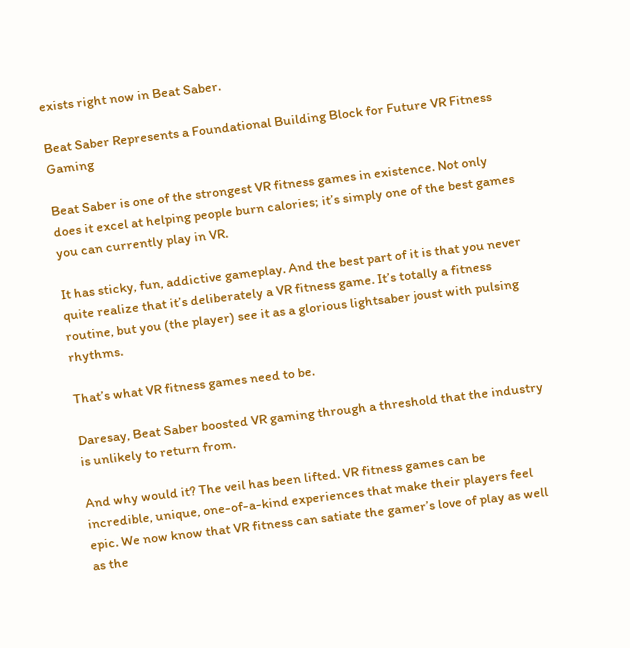exists right now in Beat Saber.

Beat Saber Represents a Foundational Building Block for Future VR Fitness Gaming

Beat Saber is one of the strongest VR fitness games in existence. Not only does it excel at helping people burn calories; it’s simply one of the best games you can currently play in VR.

It has sticky, fun, addictive gameplay. And the best part of it is that you never quite realize that it’s deliberately a VR fitness game. It’s totally a fitness routine, but you (the player) see it as a glorious lightsaber joust with pulsing rhythms.

That’s what VR fitness games need to be.

Daresay, Beat Saber boosted VR gaming through a threshold that the industry is unlikely to return from.

And why would it? The veil has been lifted. VR fitness games can be incredible, unique, one-of-a-kind experiences that make their players feel epic. We now know that VR fitness can satiate the gamer’s love of play as well as the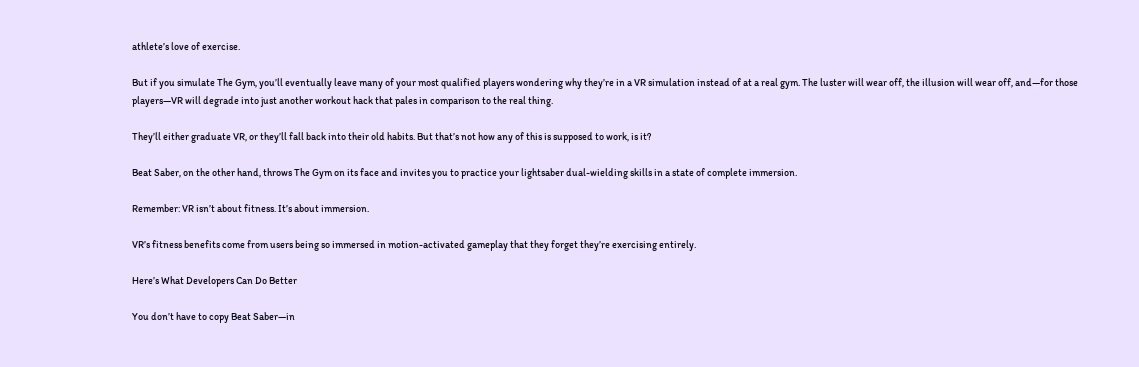athlete’s love of exercise.

But if you simulate The Gym, you’ll eventually leave many of your most qualified players wondering why they’re in a VR simulation instead of at a real gym. The luster will wear off, the illusion will wear off, and—for those players—VR will degrade into just another workout hack that pales in comparison to the real thing.

They’ll either graduate VR, or they’ll fall back into their old habits. But that’s not how any of this is supposed to work, is it?

Beat Saber, on the other hand, throws The Gym on its face and invites you to practice your lightsaber dual-wielding skills in a state of complete immersion.

Remember: VR isn’t about fitness. It’s about immersion.

VR’s fitness benefits come from users being so immersed in motion-activated gameplay that they forget they’re exercising entirely.

Here’s What Developers Can Do Better

You don’t have to copy Beat Saber—in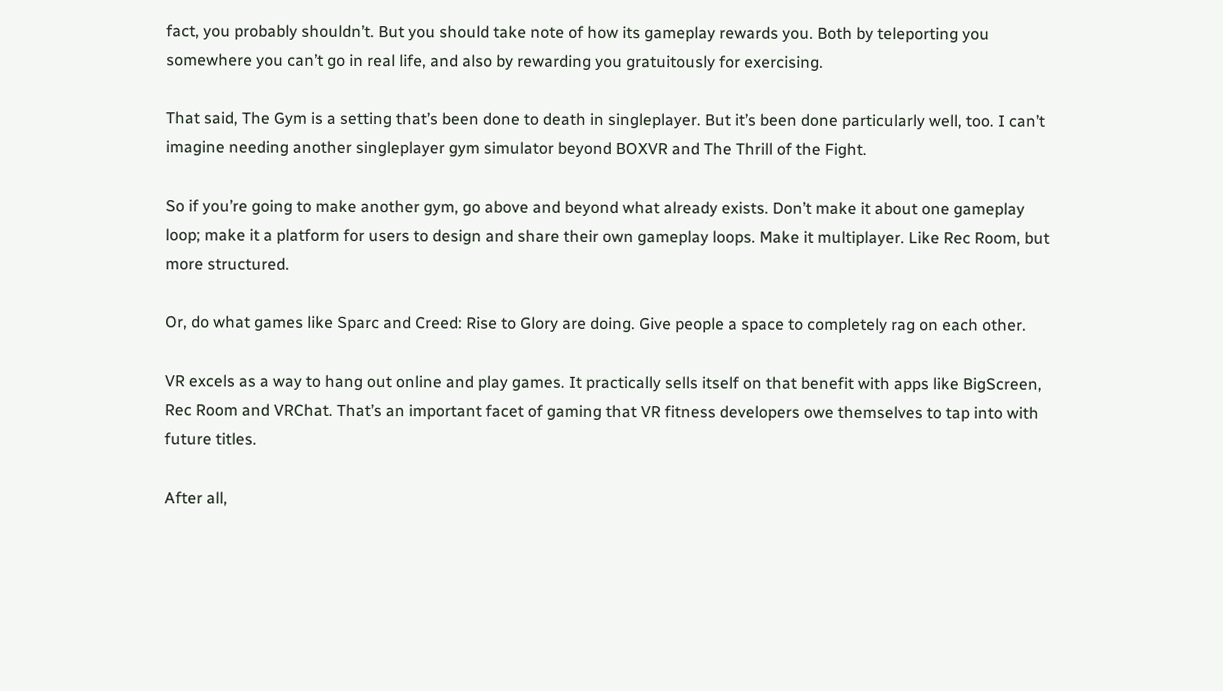fact, you probably shouldn’t. But you should take note of how its gameplay rewards you. Both by teleporting you somewhere you can’t go in real life, and also by rewarding you gratuitously for exercising.

That said, The Gym is a setting that’s been done to death in singleplayer. But it’s been done particularly well, too. I can’t imagine needing another singleplayer gym simulator beyond BOXVR and The Thrill of the Fight.

So if you’re going to make another gym, go above and beyond what already exists. Don’t make it about one gameplay loop; make it a platform for users to design and share their own gameplay loops. Make it multiplayer. Like Rec Room, but more structured.

Or, do what games like Sparc and Creed: Rise to Glory are doing. Give people a space to completely rag on each other.

VR excels as a way to hang out online and play games. It practically sells itself on that benefit with apps like BigScreen, Rec Room and VRChat. That’s an important facet of gaming that VR fitness developers owe themselves to tap into with future titles.

After all,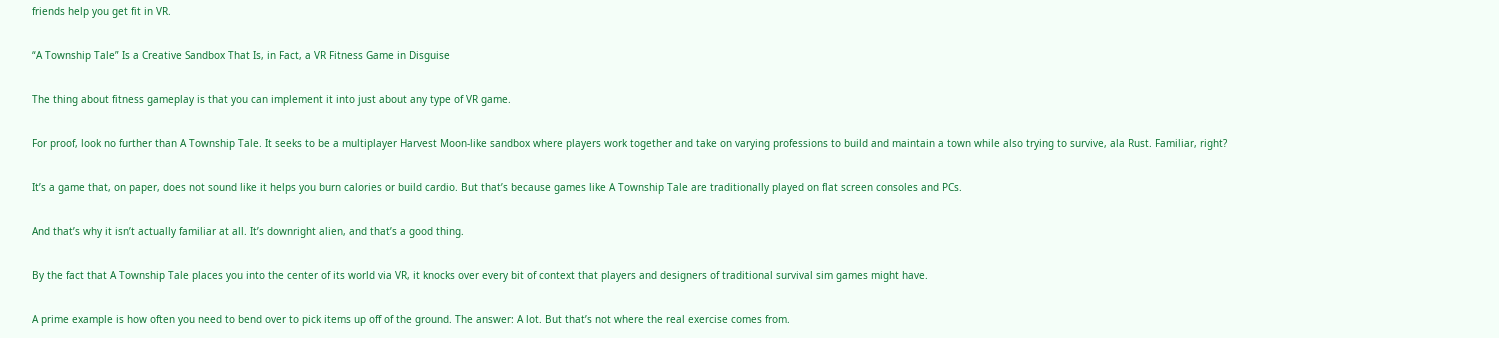friends help you get fit in VR.

“A Township Tale” Is a Creative Sandbox That Is, in Fact, a VR Fitness Game in Disguise

The thing about fitness gameplay is that you can implement it into just about any type of VR game.

For proof, look no further than A Township Tale. It seeks to be a multiplayer Harvest Moon-like sandbox where players work together and take on varying professions to build and maintain a town while also trying to survive, ala Rust. Familiar, right?

It’s a game that, on paper, does not sound like it helps you burn calories or build cardio. But that’s because games like A Township Tale are traditionally played on flat screen consoles and PCs.

And that’s why it isn’t actually familiar at all. It’s downright alien, and that’s a good thing.

By the fact that A Township Tale places you into the center of its world via VR, it knocks over every bit of context that players and designers of traditional survival sim games might have.

A prime example is how often you need to bend over to pick items up off of the ground. The answer: A lot. But that’s not where the real exercise comes from.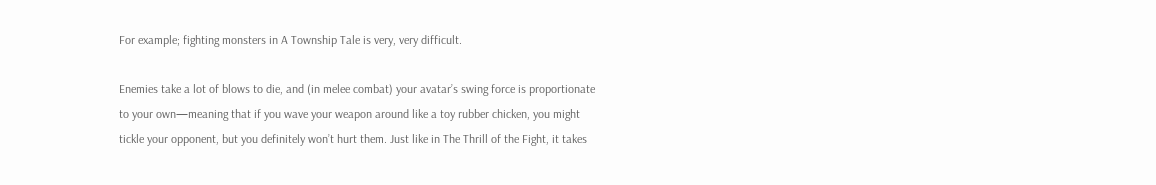For example; fighting monsters in A Township Tale is very, very difficult.

Enemies take a lot of blows to die, and (in melee combat) your avatar’s swing force is proportionate to your own—meaning that if you wave your weapon around like a toy rubber chicken, you might tickle your opponent, but you definitely won’t hurt them. Just like in The Thrill of the Fight, it takes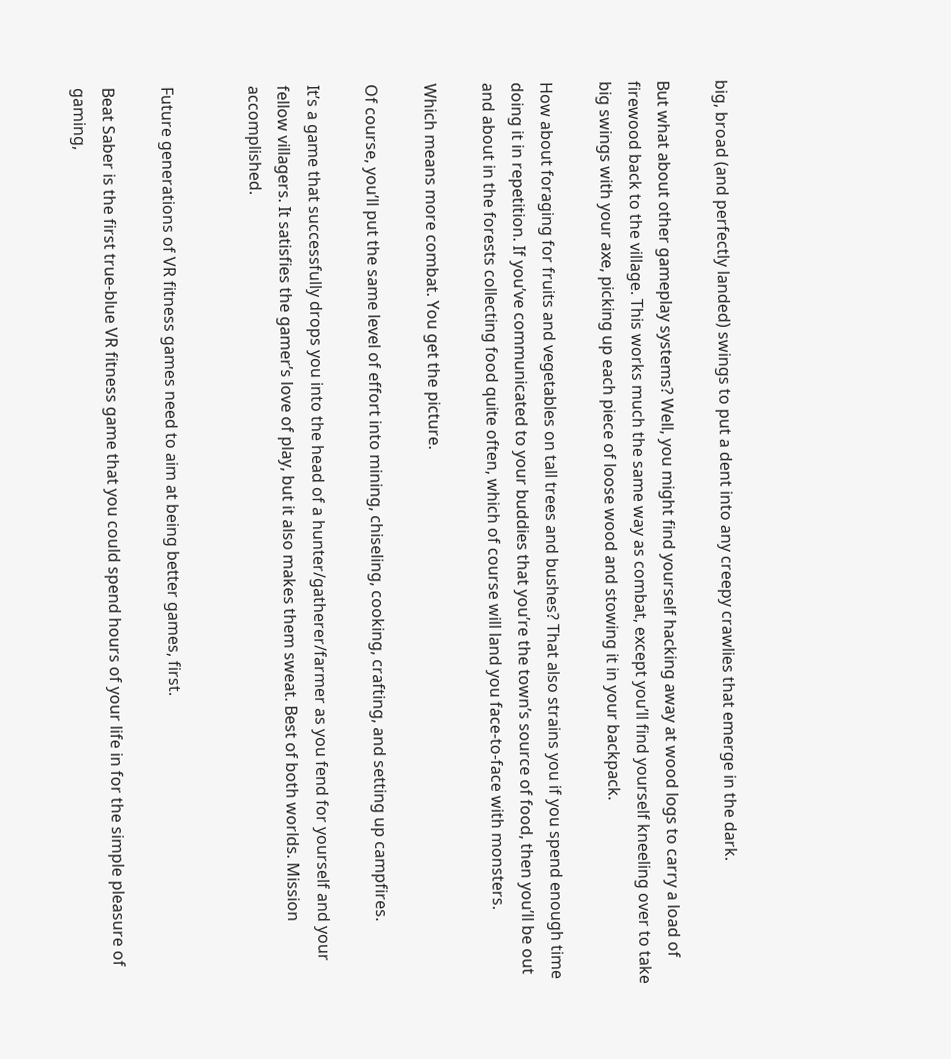big, broad (and perfectly landed) swings to put a dent into any creepy crawlies that emerge in the dark.

But what about other gameplay systems? Well, you might find yourself hacking away at wood logs to carry a load of firewood back to the village. This works much the same way as combat, except you’ll find yourself kneeling over to take big swings with your axe, picking up each piece of loose wood and stowing it in your backpack.

How about foraging for fruits and vegetables on tall trees and bushes? That also strains you if you spend enough time doing it in repetition. If you’ve communicated to your buddies that you’re the town’s source of food, then you’ll be out and about in the forests collecting food quite often, which of course will land you face-to-face with monsters.

Which means more combat. You get the picture.

Of course, you’ll put the same level of effort into mining, chiseling, cooking, crafting, and setting up campfires.

It’s a game that successfully drops you into the head of a hunter/gatherer/farmer as you fend for yourself and your fellow villagers. It satisfies the gamer’s love of play, but it also makes them sweat. Best of both worlds. Mission accomplished.


Future generations of VR fitness games need to aim at being better games, first.

Beat Saber is the first true-blue VR fitness game that you could spend hours of your life in for the simple pleasure of gaming,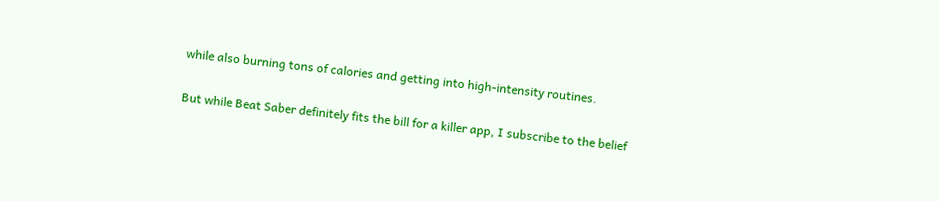while also burning tons of calories and getting into high-intensity routines.

But while Beat Saber definitely fits the bill for a killer app, I subscribe to the belief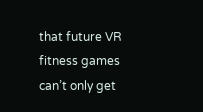that future VR fitness games can’t only get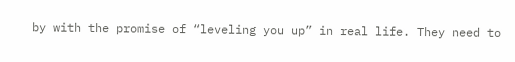by with the promise of “leveling you up” in real life. They need to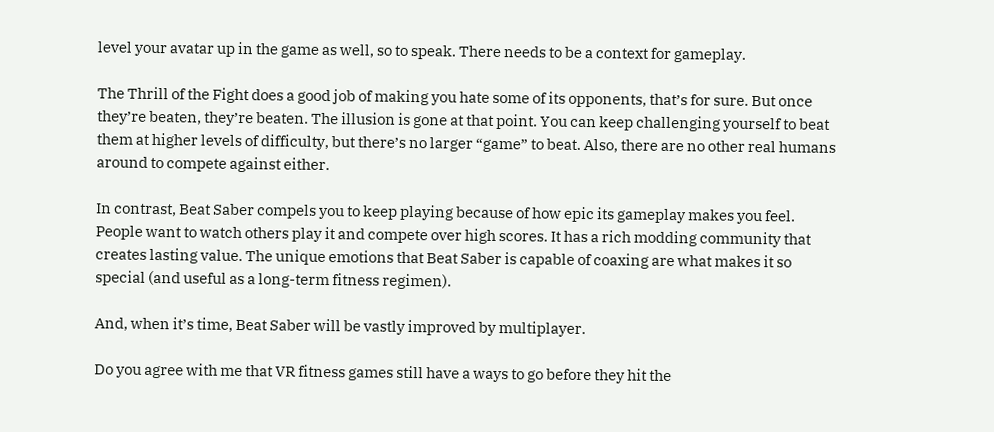level your avatar up in the game as well, so to speak. There needs to be a context for gameplay.

The Thrill of the Fight does a good job of making you hate some of its opponents, that’s for sure. But once they’re beaten, they’re beaten. The illusion is gone at that point. You can keep challenging yourself to beat them at higher levels of difficulty, but there’s no larger “game” to beat. Also, there are no other real humans around to compete against either.

In contrast, Beat Saber compels you to keep playing because of how epic its gameplay makes you feel. People want to watch others play it and compete over high scores. It has a rich modding community that creates lasting value. The unique emotions that Beat Saber is capable of coaxing are what makes it so special (and useful as a long-term fitness regimen).

And, when it’s time, Beat Saber will be vastly improved by multiplayer.

Do you agree with me that VR fitness games still have a ways to go before they hit the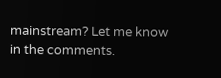mainstream? Let me know in the comments.